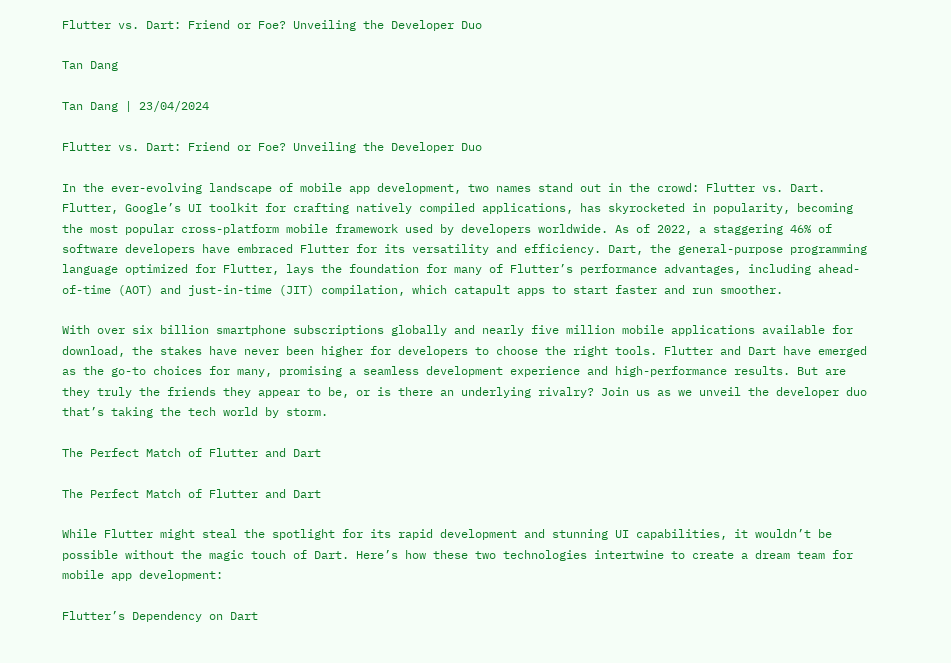Flutter vs. Dart: Friend or Foe? Unveiling the Developer Duo

Tan Dang

Tan Dang | 23/04/2024

Flutter vs. Dart: Friend or Foe? Unveiling the Developer Duo

In the ever-evolving landscape of mobile app development, two names stand out in the crowd: Flutter vs. Dart. Flutter, Google’s UI toolkit for crafting natively compiled applications, has skyrocketed in popularity, becoming the most popular cross-platform mobile framework used by developers worldwide. As of 2022, a staggering 46% of software developers have embraced Flutter for its versatility and efficiency. Dart, the general-purpose programming language optimized for Flutter, lays the foundation for many of Flutter’s performance advantages, including ahead-of-time (AOT) and just-in-time (JIT) compilation, which catapult apps to start faster and run smoother.

With over six billion smartphone subscriptions globally and nearly five million mobile applications available for download, the stakes have never been higher for developers to choose the right tools. Flutter and Dart have emerged as the go-to choices for many, promising a seamless development experience and high-performance results. But are they truly the friends they appear to be, or is there an underlying rivalry? Join us as we unveil the developer duo that’s taking the tech world by storm.

The Perfect Match of Flutter and Dart

The Perfect Match of Flutter and Dart

While Flutter might steal the spotlight for its rapid development and stunning UI capabilities, it wouldn’t be possible without the magic touch of Dart. Here’s how these two technologies intertwine to create a dream team for mobile app development:

Flutter’s Dependency on Dart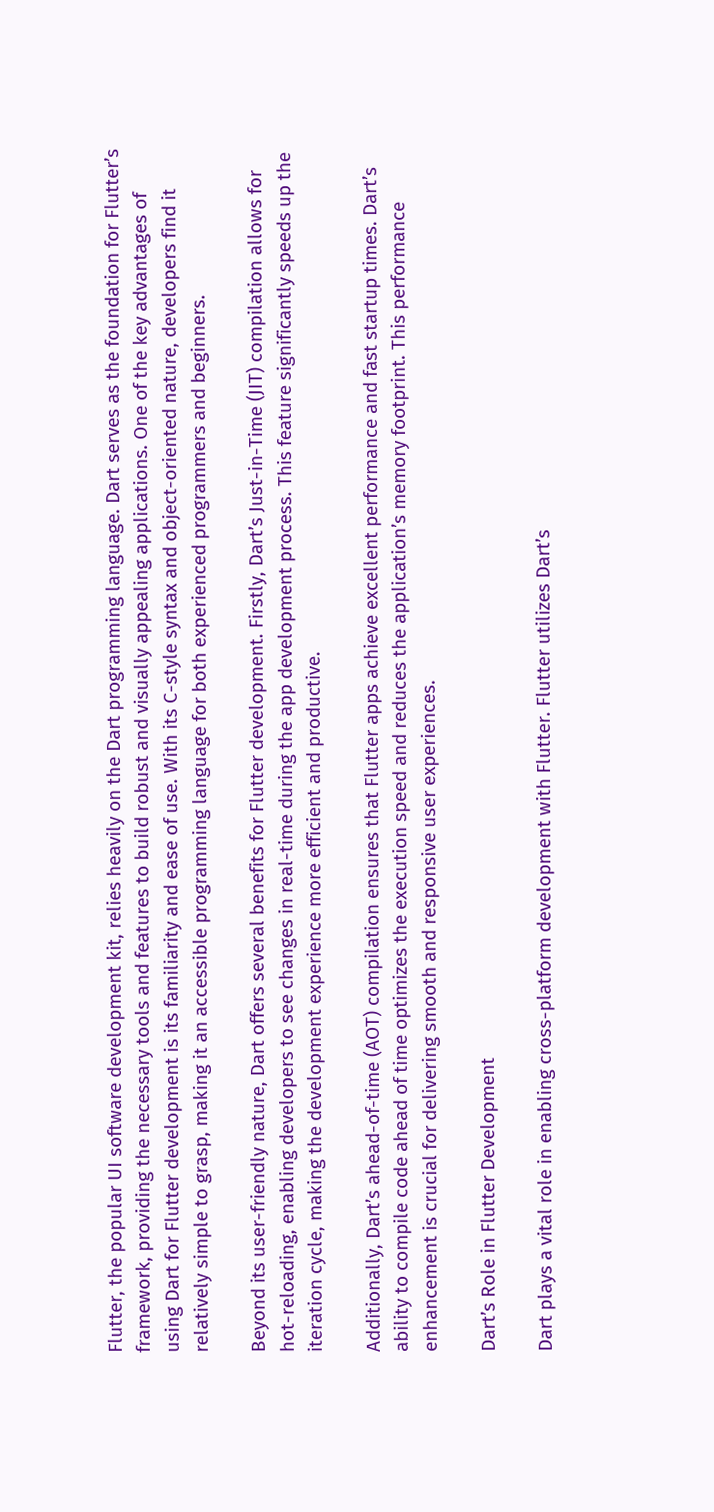Flutter, the popular UI software development kit, relies heavily on the Dart programming language. Dart serves as the foundation for Flutter’s framework, providing the necessary tools and features to build robust and visually appealing applications. One of the key advantages of using Dart for Flutter development is its familiarity and ease of use. With its C-style syntax and object-oriented nature, developers find it relatively simple to grasp, making it an accessible programming language for both experienced programmers and beginners.

Beyond its user-friendly nature, Dart offers several benefits for Flutter development. Firstly, Dart’s Just-in-Time (JIT) compilation allows for hot-reloading, enabling developers to see changes in real-time during the app development process. This feature significantly speeds up the iteration cycle, making the development experience more efficient and productive.

Additionally, Dart’s ahead-of-time (AOT) compilation ensures that Flutter apps achieve excellent performance and fast startup times. Dart’s ability to compile code ahead of time optimizes the execution speed and reduces the application’s memory footprint. This performance enhancement is crucial for delivering smooth and responsive user experiences.

Dart’s Role in Flutter Development

Dart plays a vital role in enabling cross-platform development with Flutter. Flutter utilizes Dart’s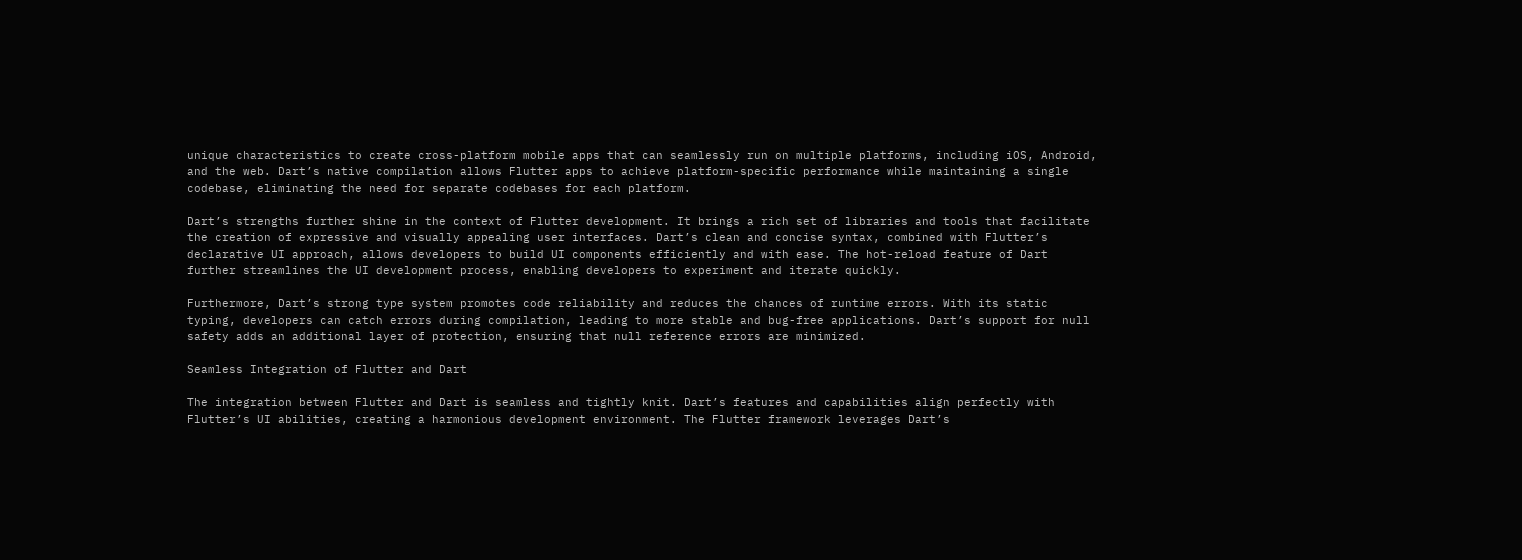unique characteristics to create cross-platform mobile apps that can seamlessly run on multiple platforms, including iOS, Android, and the web. Dart’s native compilation allows Flutter apps to achieve platform-specific performance while maintaining a single codebase, eliminating the need for separate codebases for each platform.

Dart’s strengths further shine in the context of Flutter development. It brings a rich set of libraries and tools that facilitate the creation of expressive and visually appealing user interfaces. Dart’s clean and concise syntax, combined with Flutter’s declarative UI approach, allows developers to build UI components efficiently and with ease. The hot-reload feature of Dart further streamlines the UI development process, enabling developers to experiment and iterate quickly.

Furthermore, Dart’s strong type system promotes code reliability and reduces the chances of runtime errors. With its static typing, developers can catch errors during compilation, leading to more stable and bug-free applications. Dart’s support for null safety adds an additional layer of protection, ensuring that null reference errors are minimized.

Seamless Integration of Flutter and Dart

The integration between Flutter and Dart is seamless and tightly knit. Dart’s features and capabilities align perfectly with Flutter’s UI abilities, creating a harmonious development environment. The Flutter framework leverages Dart’s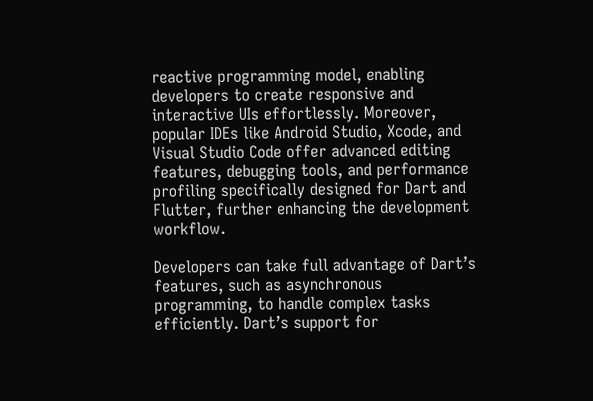reactive programming model, enabling developers to create responsive and interactive UIs effortlessly. Moreover, popular IDEs like Android Studio, Xcode, and Visual Studio Code offer advanced editing features, debugging tools, and performance profiling specifically designed for Dart and Flutter, further enhancing the development workflow.

Developers can take full advantage of Dart’s features, such as asynchronous programming, to handle complex tasks efficiently. Dart’s support for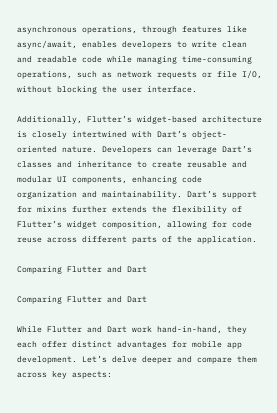asynchronous operations, through features like async/await, enables developers to write clean and readable code while managing time-consuming operations, such as network requests or file I/O, without blocking the user interface.

Additionally, Flutter’s widget-based architecture is closely intertwined with Dart’s object-oriented nature. Developers can leverage Dart’s classes and inheritance to create reusable and modular UI components, enhancing code organization and maintainability. Dart’s support for mixins further extends the flexibility of Flutter’s widget composition, allowing for code reuse across different parts of the application.

Comparing Flutter and Dart

Comparing Flutter and Dart

While Flutter and Dart work hand-in-hand, they each offer distinct advantages for mobile app development. Let’s delve deeper and compare them across key aspects: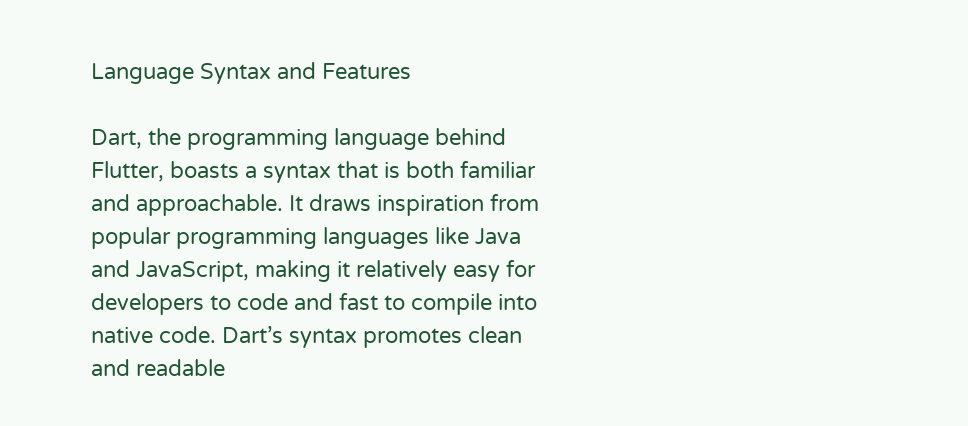Language Syntax and Features

Dart, the programming language behind Flutter, boasts a syntax that is both familiar and approachable. It draws inspiration from popular programming languages like Java and JavaScript, making it relatively easy for developers to code and fast to compile into native code. Dart’s syntax promotes clean and readable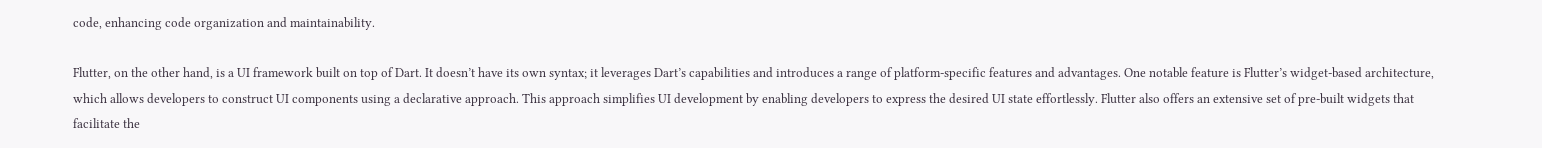code, enhancing code organization and maintainability.

Flutter, on the other hand, is a UI framework built on top of Dart. It doesn’t have its own syntax; it leverages Dart’s capabilities and introduces a range of platform-specific features and advantages. One notable feature is Flutter’s widget-based architecture, which allows developers to construct UI components using a declarative approach. This approach simplifies UI development by enabling developers to express the desired UI state effortlessly. Flutter also offers an extensive set of pre-built widgets that facilitate the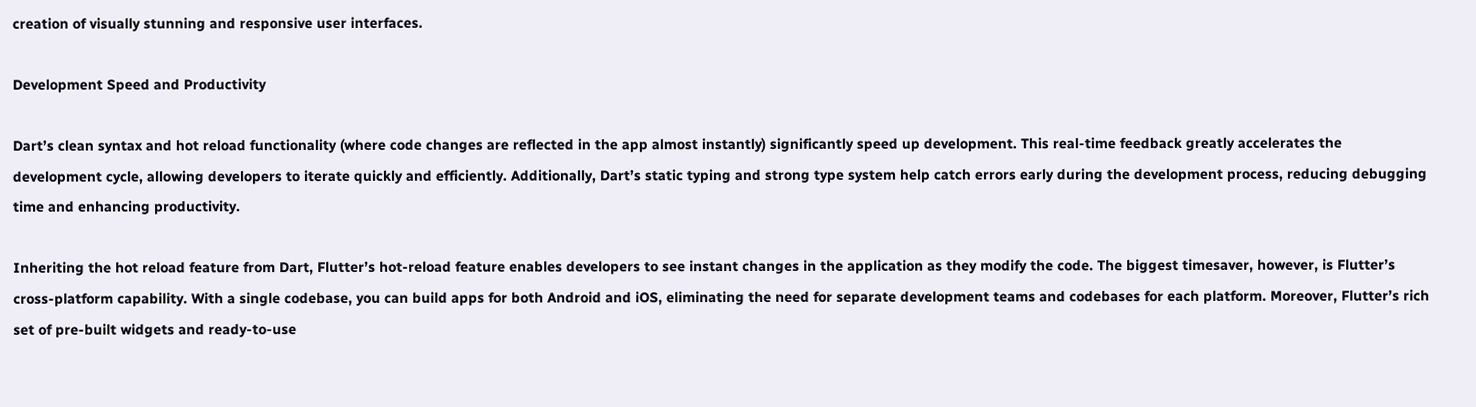creation of visually stunning and responsive user interfaces.

Development Speed and Productivity

Dart’s clean syntax and hot reload functionality (where code changes are reflected in the app almost instantly) significantly speed up development. This real-time feedback greatly accelerates the development cycle, allowing developers to iterate quickly and efficiently. Additionally, Dart’s static typing and strong type system help catch errors early during the development process, reducing debugging time and enhancing productivity.

Inheriting the hot reload feature from Dart, Flutter’s hot-reload feature enables developers to see instant changes in the application as they modify the code. The biggest timesaver, however, is Flutter’s cross-platform capability. With a single codebase, you can build apps for both Android and iOS, eliminating the need for separate development teams and codebases for each platform. Moreover, Flutter’s rich set of pre-built widgets and ready-to-use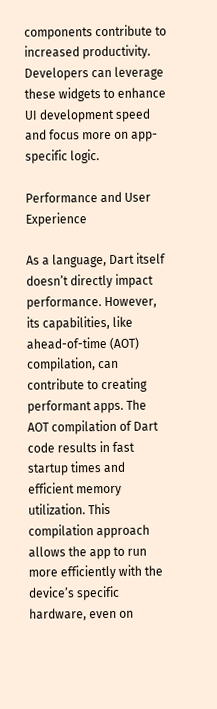components contribute to increased productivity. Developers can leverage these widgets to enhance UI development speed and focus more on app-specific logic.

Performance and User Experience

As a language, Dart itself doesn’t directly impact performance. However, its capabilities, like ahead-of-time (AOT) compilation, can contribute to creating performant apps. The AOT compilation of Dart code results in fast startup times and efficient memory utilization. This compilation approach allows the app to run more efficiently with the device’s specific hardware, even on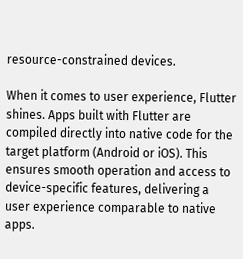resource-constrained devices.

When it comes to user experience, Flutter shines. Apps built with Flutter are compiled directly into native code for the target platform (Android or iOS). This ensures smooth operation and access to device-specific features, delivering a user experience comparable to native apps.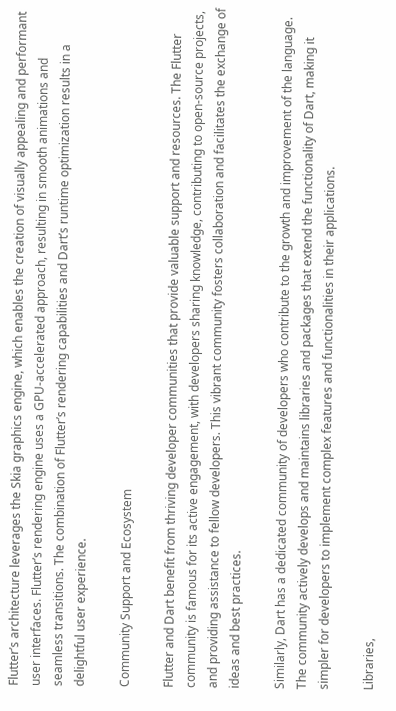Flutter’s architecture leverages the Skia graphics engine, which enables the creation of visually appealing and performant user interfaces. Flutter’s rendering engine uses a GPU-accelerated approach, resulting in smooth animations and seamless transitions. The combination of Flutter’s rendering capabilities and Dart’s runtime optimization results in a delightful user experience.

Community Support and Ecosystem

Flutter and Dart benefit from thriving developer communities that provide valuable support and resources. The Flutter community is famous for its active engagement, with developers sharing knowledge, contributing to open-source projects, and providing assistance to fellow developers. This vibrant community fosters collaboration and facilitates the exchange of ideas and best practices.

Similarly, Dart has a dedicated community of developers who contribute to the growth and improvement of the language. The community actively develops and maintains libraries and packages that extend the functionality of Dart, making it simpler for developers to implement complex features and functionalities in their applications.

Libraries,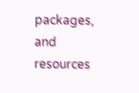packages, and resources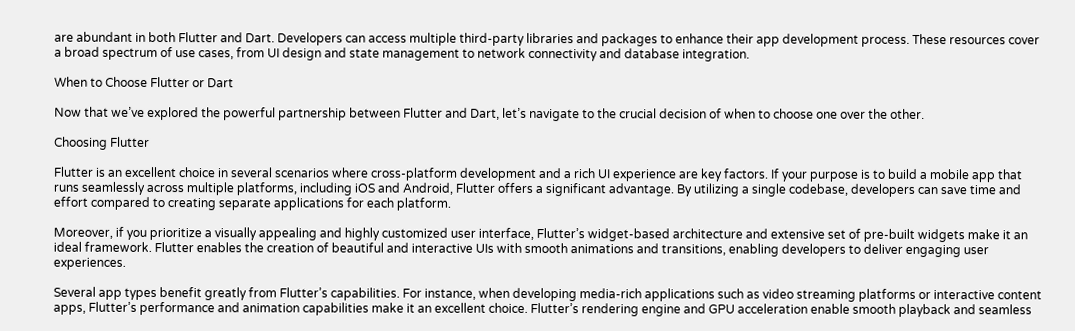are abundant in both Flutter and Dart. Developers can access multiple third-party libraries and packages to enhance their app development process. These resources cover a broad spectrum of use cases, from UI design and state management to network connectivity and database integration.

When to Choose Flutter or Dart

Now that we’ve explored the powerful partnership between Flutter and Dart, let’s navigate to the crucial decision of when to choose one over the other.

Choosing Flutter

Flutter is an excellent choice in several scenarios where cross-platform development and a rich UI experience are key factors. If your purpose is to build a mobile app that runs seamlessly across multiple platforms, including iOS and Android, Flutter offers a significant advantage. By utilizing a single codebase, developers can save time and effort compared to creating separate applications for each platform.

Moreover, if you prioritize a visually appealing and highly customized user interface, Flutter’s widget-based architecture and extensive set of pre-built widgets make it an ideal framework. Flutter enables the creation of beautiful and interactive UIs with smooth animations and transitions, enabling developers to deliver engaging user experiences.

Several app types benefit greatly from Flutter’s capabilities. For instance, when developing media-rich applications such as video streaming platforms or interactive content apps, Flutter’s performance and animation capabilities make it an excellent choice. Flutter’s rendering engine and GPU acceleration enable smooth playback and seamless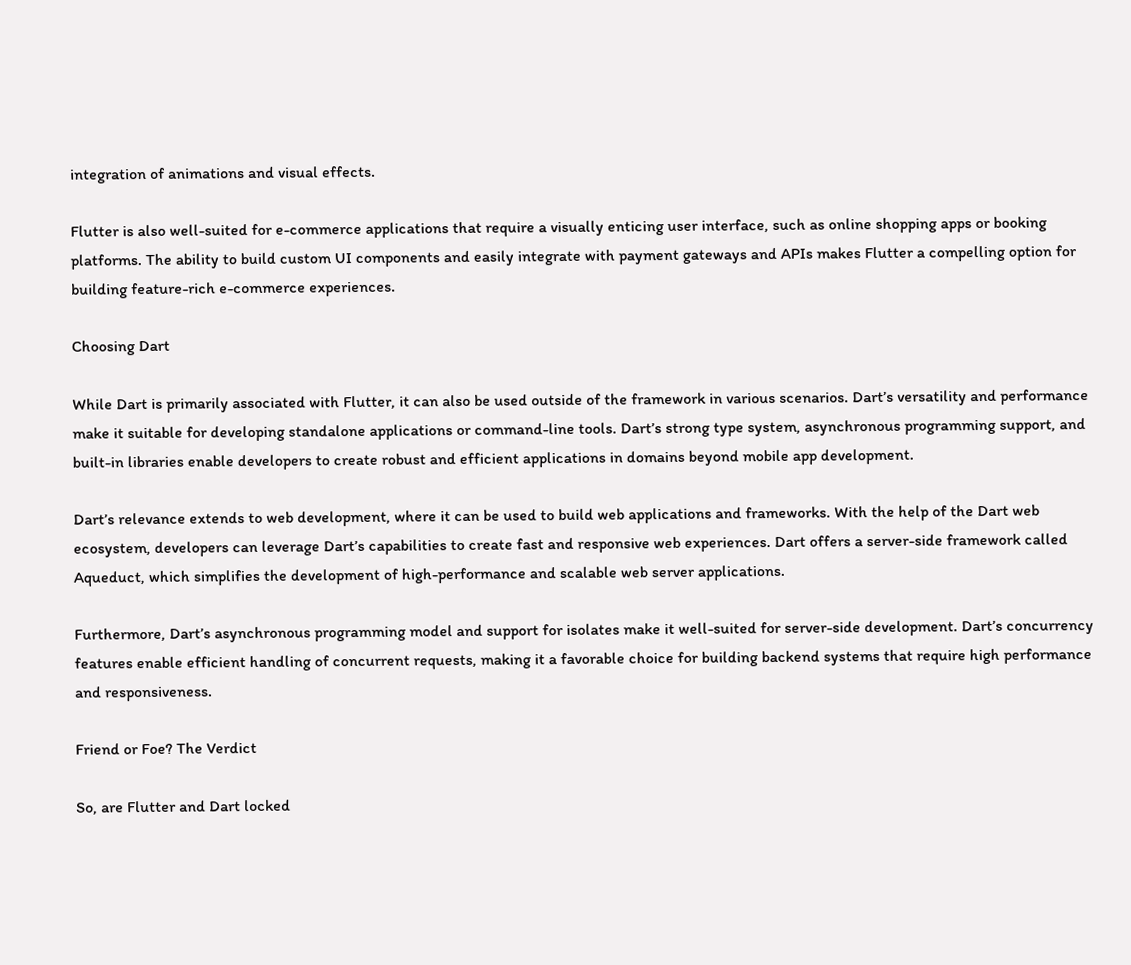integration of animations and visual effects.

Flutter is also well-suited for e-commerce applications that require a visually enticing user interface, such as online shopping apps or booking platforms. The ability to build custom UI components and easily integrate with payment gateways and APIs makes Flutter a compelling option for building feature-rich e-commerce experiences.

Choosing Dart

While Dart is primarily associated with Flutter, it can also be used outside of the framework in various scenarios. Dart’s versatility and performance make it suitable for developing standalone applications or command-line tools. Dart’s strong type system, asynchronous programming support, and built-in libraries enable developers to create robust and efficient applications in domains beyond mobile app development.

Dart’s relevance extends to web development, where it can be used to build web applications and frameworks. With the help of the Dart web ecosystem, developers can leverage Dart’s capabilities to create fast and responsive web experiences. Dart offers a server-side framework called Aqueduct, which simplifies the development of high-performance and scalable web server applications.

Furthermore, Dart’s asynchronous programming model and support for isolates make it well-suited for server-side development. Dart’s concurrency features enable efficient handling of concurrent requests, making it a favorable choice for building backend systems that require high performance and responsiveness.

Friend or Foe? The Verdict

So, are Flutter and Dart locked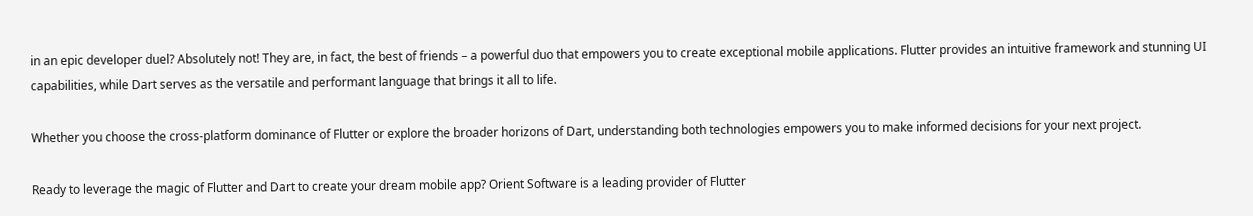in an epic developer duel? Absolutely not! They are, in fact, the best of friends – a powerful duo that empowers you to create exceptional mobile applications. Flutter provides an intuitive framework and stunning UI capabilities, while Dart serves as the versatile and performant language that brings it all to life.

Whether you choose the cross-platform dominance of Flutter or explore the broader horizons of Dart, understanding both technologies empowers you to make informed decisions for your next project.

Ready to leverage the magic of Flutter and Dart to create your dream mobile app? Orient Software is a leading provider of Flutter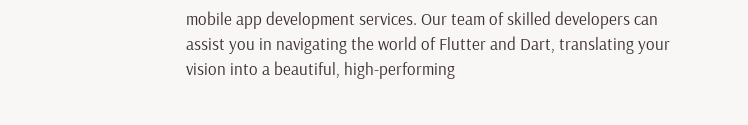mobile app development services. Our team of skilled developers can assist you in navigating the world of Flutter and Dart, translating your vision into a beautiful, high-performing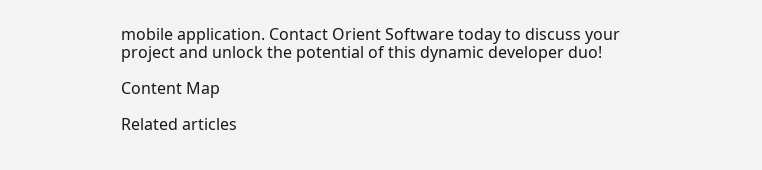mobile application. Contact Orient Software today to discuss your project and unlock the potential of this dynamic developer duo!

Content Map

Related articles